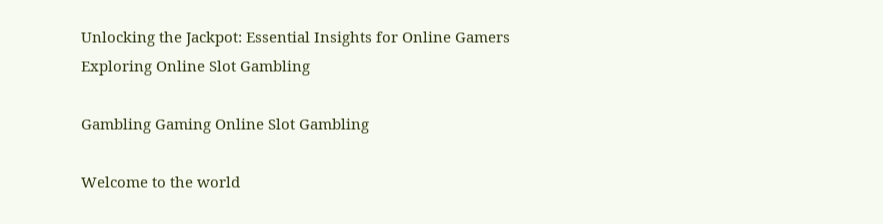Unlocking the Jackpot: Essential Insights for Online Gamers Exploring Online Slot Gambling

Gambling Gaming Online Slot Gambling

Welcome to the world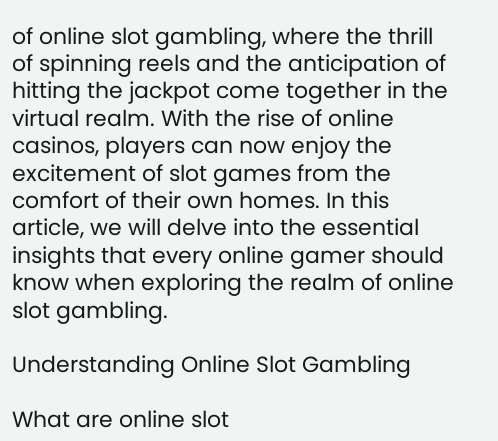of online slot gambling, where the thrill of spinning reels and the anticipation of hitting the jackpot come together in the virtual realm. With the rise of online casinos, players can now enjoy the excitement of slot games from the comfort of their own homes. In this article, we will delve into the essential insights that every online gamer should know when exploring the realm of online slot gambling.

Understanding Online Slot Gambling

What are online slot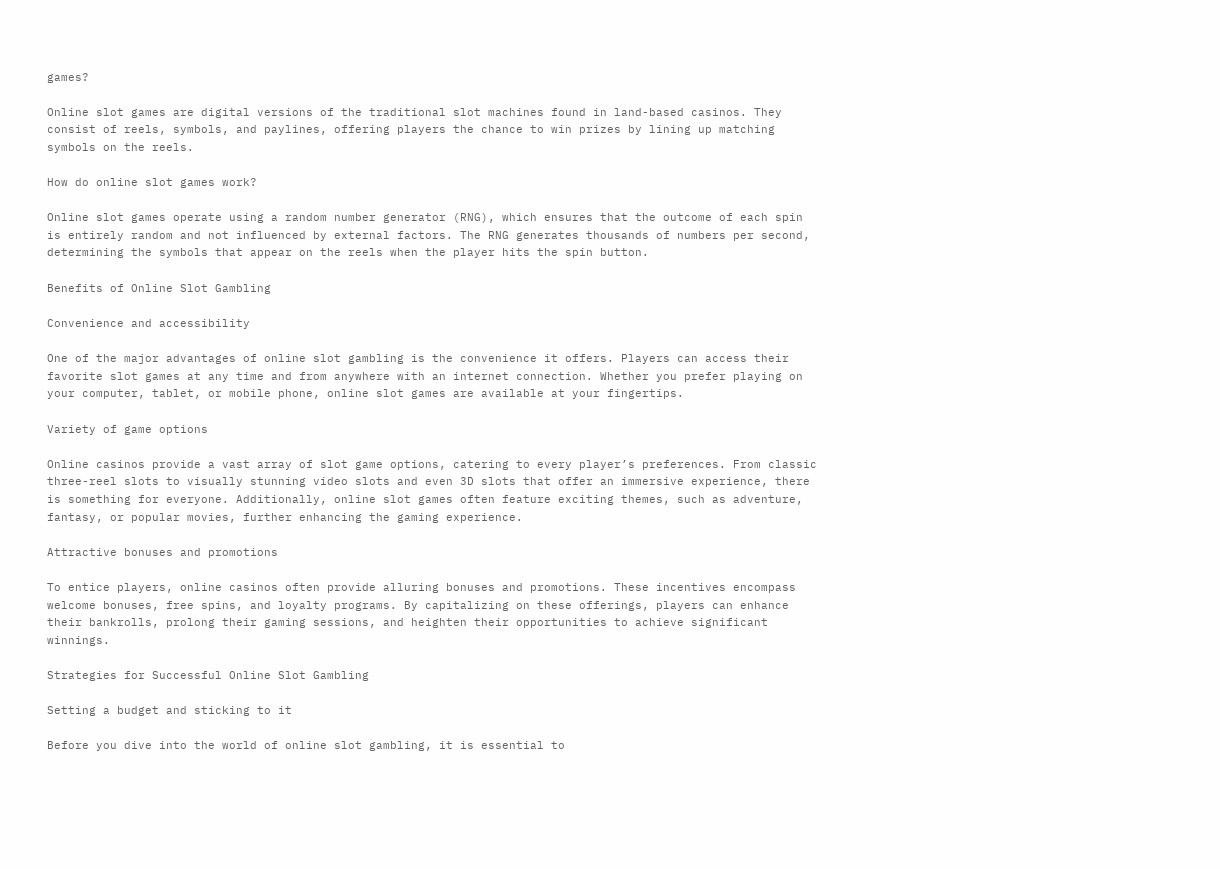games?

Online slot games are digital versions of the traditional slot machines found in land-based casinos. They consist of reels, symbols, and paylines, offering players the chance to win prizes by lining up matching symbols on the reels.

How do online slot games work?

Online slot games operate using a random number generator (RNG), which ensures that the outcome of each spin is entirely random and not influenced by external factors. The RNG generates thousands of numbers per second, determining the symbols that appear on the reels when the player hits the spin button.

Benefits of Online Slot Gambling

Convenience and accessibility

One of the major advantages of online slot gambling is the convenience it offers. Players can access their favorite slot games at any time and from anywhere with an internet connection. Whether you prefer playing on your computer, tablet, or mobile phone, online slot games are available at your fingertips.

Variety of game options

Online casinos provide a vast array of slot game options, catering to every player’s preferences. From classic three-reel slots to visually stunning video slots and even 3D slots that offer an immersive experience, there is something for everyone. Additionally, online slot games often feature exciting themes, such as adventure, fantasy, or popular movies, further enhancing the gaming experience.

Attractive bonuses and promotions

To entice players, online casinos often provide alluring bonuses and promotions. These incentives encompass welcome bonuses, free spins, and loyalty programs. By capitalizing on these offerings, players can enhance their bankrolls, prolong their gaming sessions, and heighten their opportunities to achieve significant winnings.

Strategies for Successful Online Slot Gambling

Setting a budget and sticking to it

Before you dive into the world of online slot gambling, it is essential to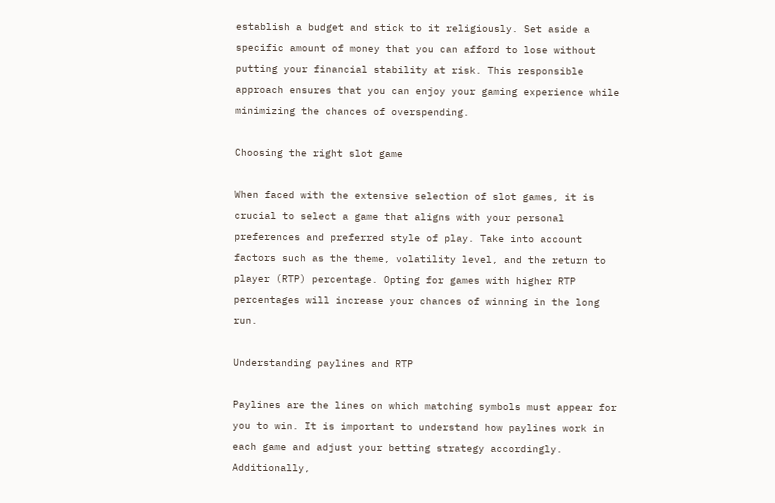establish a budget and stick to it religiously. Set aside a specific amount of money that you can afford to lose without putting your financial stability at risk. This responsible approach ensures that you can enjoy your gaming experience while minimizing the chances of overspending.

Choosing the right slot game

When faced with the extensive selection of slot games, it is crucial to select a game that aligns with your personal preferences and preferred style of play. Take into account factors such as the theme, volatility level, and the return to player (RTP) percentage. Opting for games with higher RTP percentages will increase your chances of winning in the long run.

Understanding paylines and RTP

Paylines are the lines on which matching symbols must appear for you to win. It is important to understand how paylines work in each game and adjust your betting strategy accordingly. Additionally,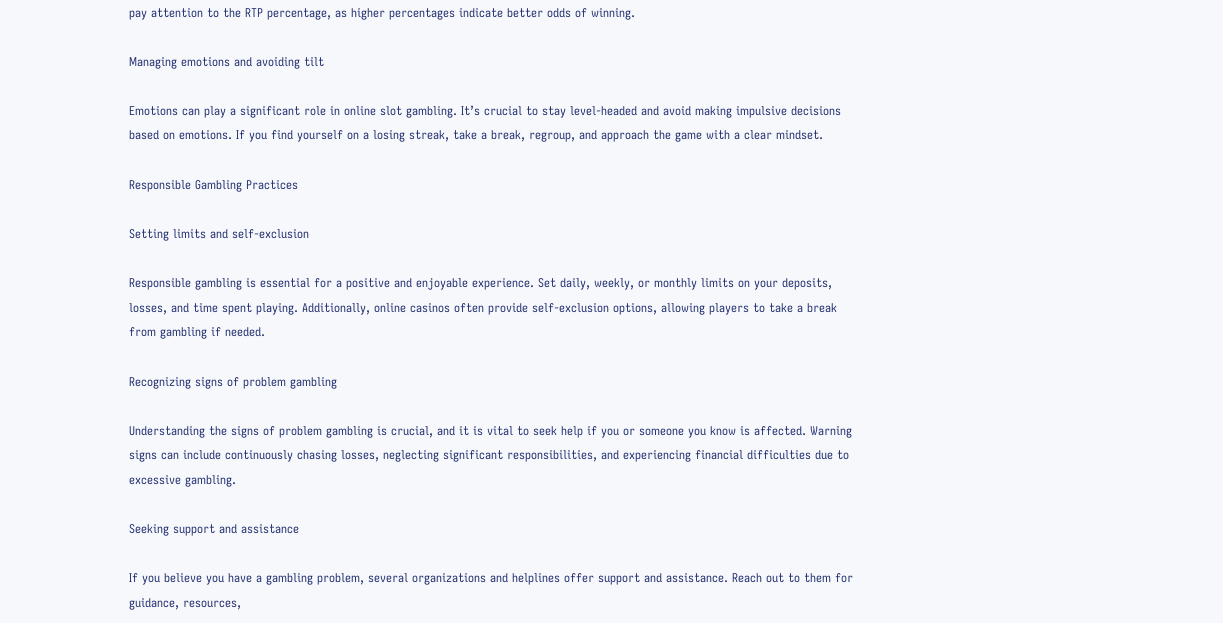pay attention to the RTP percentage, as higher percentages indicate better odds of winning.

Managing emotions and avoiding tilt

Emotions can play a significant role in online slot gambling. It’s crucial to stay level-headed and avoid making impulsive decisions based on emotions. If you find yourself on a losing streak, take a break, regroup, and approach the game with a clear mindset.

Responsible Gambling Practices

Setting limits and self-exclusion

Responsible gambling is essential for a positive and enjoyable experience. Set daily, weekly, or monthly limits on your deposits, losses, and time spent playing. Additionally, online casinos often provide self-exclusion options, allowing players to take a break from gambling if needed.

Recognizing signs of problem gambling

Understanding the signs of problem gambling is crucial, and it is vital to seek help if you or someone you know is affected. Warning signs can include continuously chasing losses, neglecting significant responsibilities, and experiencing financial difficulties due to excessive gambling.

Seeking support and assistance

If you believe you have a gambling problem, several organizations and helplines offer support and assistance. Reach out to them for guidance, resources,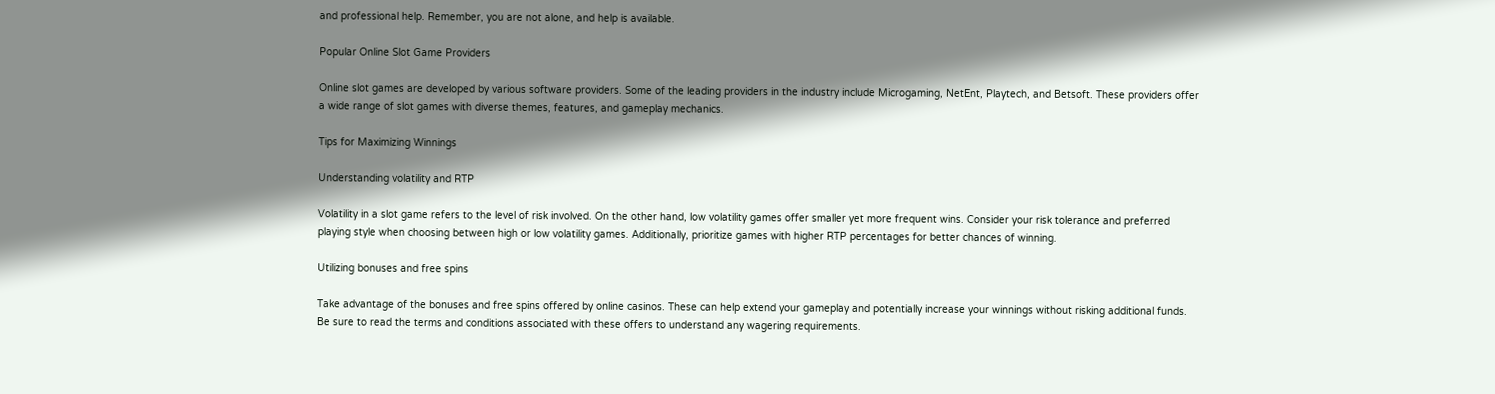and professional help. Remember, you are not alone, and help is available.

Popular Online Slot Game Providers

Online slot games are developed by various software providers. Some of the leading providers in the industry include Microgaming, NetEnt, Playtech, and Betsoft. These providers offer a wide range of slot games with diverse themes, features, and gameplay mechanics.

Tips for Maximizing Winnings

Understanding volatility and RTP

Volatility in a slot game refers to the level of risk involved. On the other hand, low volatility games offer smaller yet more frequent wins. Consider your risk tolerance and preferred playing style when choosing between high or low volatility games. Additionally, prioritize games with higher RTP percentages for better chances of winning.

Utilizing bonuses and free spins

Take advantage of the bonuses and free spins offered by online casinos. These can help extend your gameplay and potentially increase your winnings without risking additional funds. Be sure to read the terms and conditions associated with these offers to understand any wagering requirements.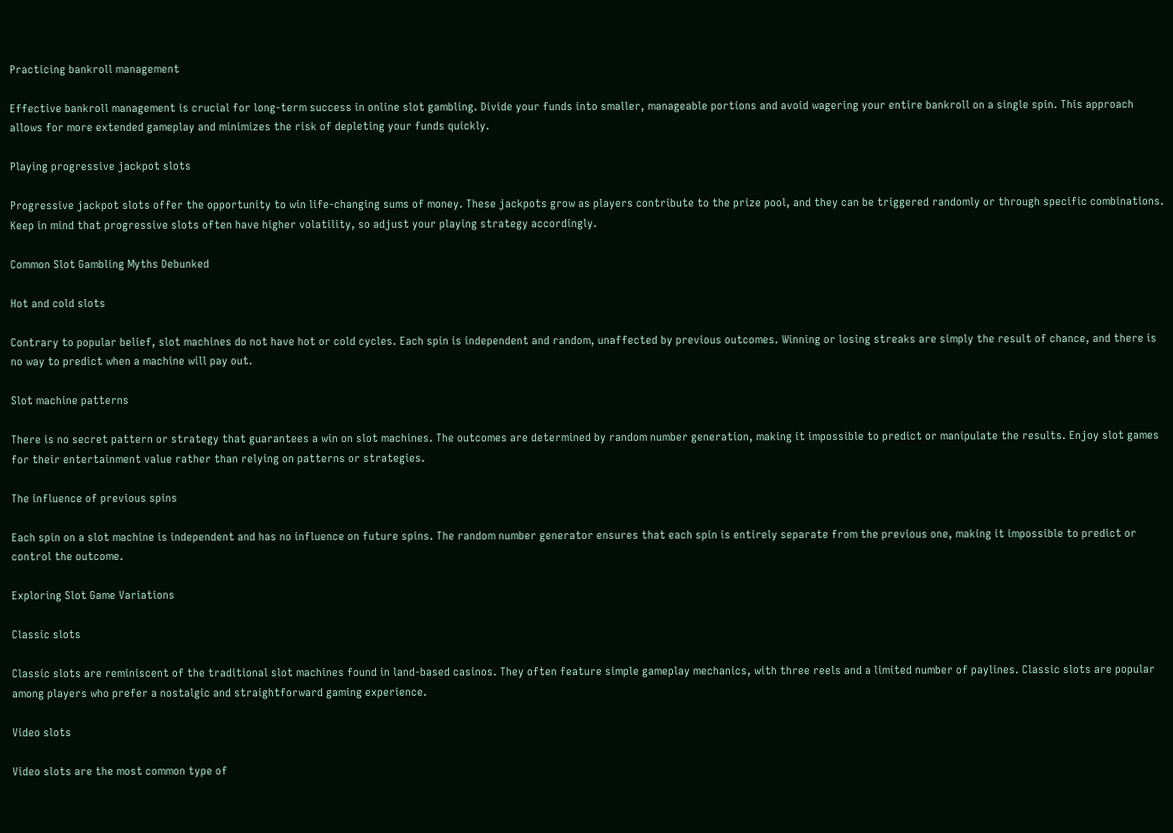Practicing bankroll management

Effective bankroll management is crucial for long-term success in online slot gambling. Divide your funds into smaller, manageable portions and avoid wagering your entire bankroll on a single spin. This approach allows for more extended gameplay and minimizes the risk of depleting your funds quickly.

Playing progressive jackpot slots

Progressive jackpot slots offer the opportunity to win life-changing sums of money. These jackpots grow as players contribute to the prize pool, and they can be triggered randomly or through specific combinations. Keep in mind that progressive slots often have higher volatility, so adjust your playing strategy accordingly.

Common Slot Gambling Myths Debunked

Hot and cold slots

Contrary to popular belief, slot machines do not have hot or cold cycles. Each spin is independent and random, unaffected by previous outcomes. Winning or losing streaks are simply the result of chance, and there is no way to predict when a machine will pay out.

Slot machine patterns

There is no secret pattern or strategy that guarantees a win on slot machines. The outcomes are determined by random number generation, making it impossible to predict or manipulate the results. Enjoy slot games for their entertainment value rather than relying on patterns or strategies.

The influence of previous spins

Each spin on a slot machine is independent and has no influence on future spins. The random number generator ensures that each spin is entirely separate from the previous one, making it impossible to predict or control the outcome.

Exploring Slot Game Variations

Classic slots

Classic slots are reminiscent of the traditional slot machines found in land-based casinos. They often feature simple gameplay mechanics, with three reels and a limited number of paylines. Classic slots are popular among players who prefer a nostalgic and straightforward gaming experience.

Video slots

Video slots are the most common type of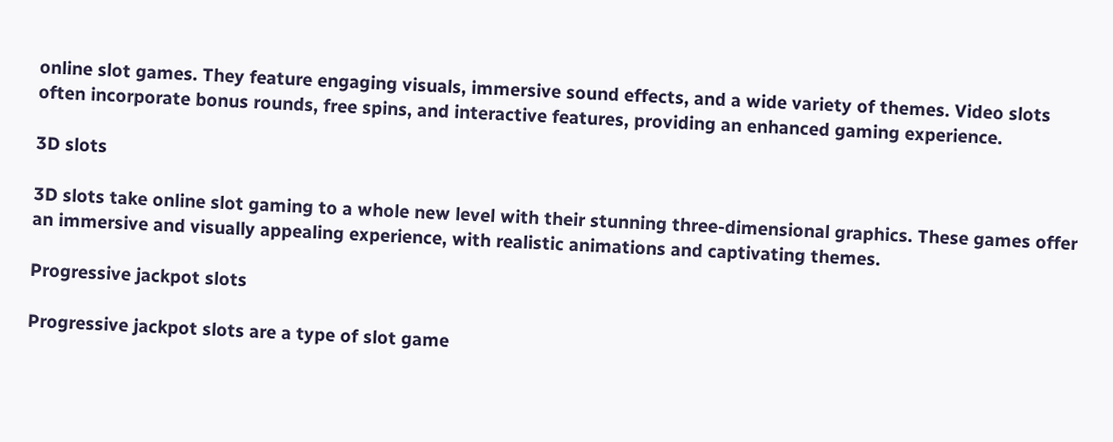online slot games. They feature engaging visuals, immersive sound effects, and a wide variety of themes. Video slots often incorporate bonus rounds, free spins, and interactive features, providing an enhanced gaming experience.

3D slots

3D slots take online slot gaming to a whole new level with their stunning three-dimensional graphics. These games offer an immersive and visually appealing experience, with realistic animations and captivating themes.

Progressive jackpot slots

Progressive jackpot slots are a type of slot game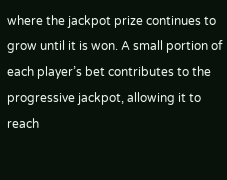where the jackpot prize continues to grow until it is won. A small portion of each player’s bet contributes to the progressive jackpot, allowing it to reach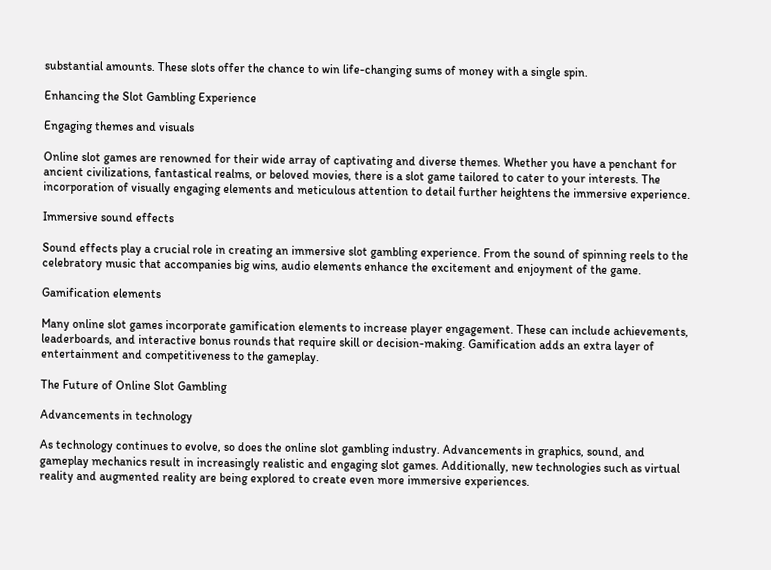substantial amounts. These slots offer the chance to win life-changing sums of money with a single spin.

Enhancing the Slot Gambling Experience

Engaging themes and visuals

Online slot games are renowned for their wide array of captivating and diverse themes. Whether you have a penchant for ancient civilizations, fantastical realms, or beloved movies, there is a slot game tailored to cater to your interests. The incorporation of visually engaging elements and meticulous attention to detail further heightens the immersive experience.

Immersive sound effects

Sound effects play a crucial role in creating an immersive slot gambling experience. From the sound of spinning reels to the celebratory music that accompanies big wins, audio elements enhance the excitement and enjoyment of the game.

Gamification elements

Many online slot games incorporate gamification elements to increase player engagement. These can include achievements, leaderboards, and interactive bonus rounds that require skill or decision-making. Gamification adds an extra layer of entertainment and competitiveness to the gameplay.

The Future of Online Slot Gambling

Advancements in technology

As technology continues to evolve, so does the online slot gambling industry. Advancements in graphics, sound, and gameplay mechanics result in increasingly realistic and engaging slot games. Additionally, new technologies such as virtual reality and augmented reality are being explored to create even more immersive experiences.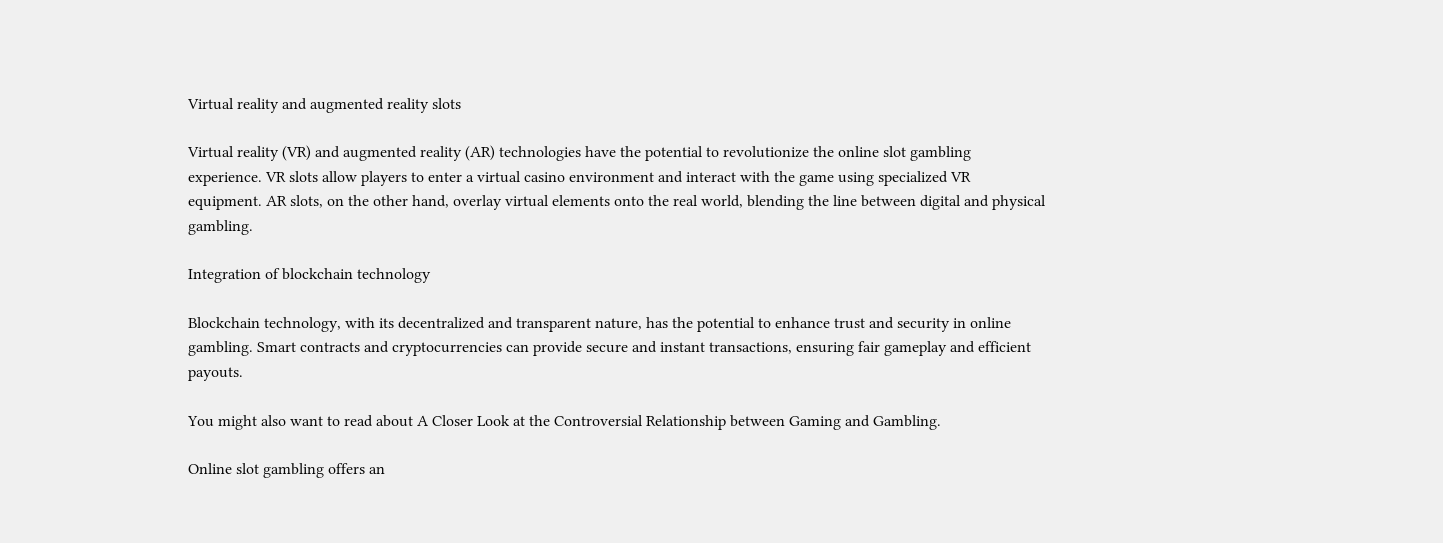Virtual reality and augmented reality slots

Virtual reality (VR) and augmented reality (AR) technologies have the potential to revolutionize the online slot gambling experience. VR slots allow players to enter a virtual casino environment and interact with the game using specialized VR equipment. AR slots, on the other hand, overlay virtual elements onto the real world, blending the line between digital and physical gambling.

Integration of blockchain technology

Blockchain technology, with its decentralized and transparent nature, has the potential to enhance trust and security in online gambling. Smart contracts and cryptocurrencies can provide secure and instant transactions, ensuring fair gameplay and efficient payouts.

You might also want to read about A Closer Look at the Controversial Relationship between Gaming and Gambling.

Online slot gambling offers an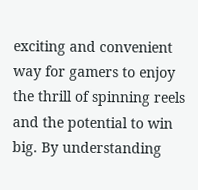exciting and convenient way for gamers to enjoy the thrill of spinning reels and the potential to win big. By understanding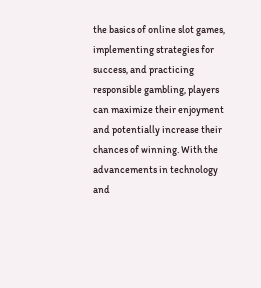the basics of online slot games, implementing strategies for success, and practicing responsible gambling, players can maximize their enjoyment and potentially increase their chances of winning. With the advancements in technology and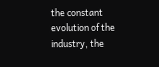the constant evolution of the industry, the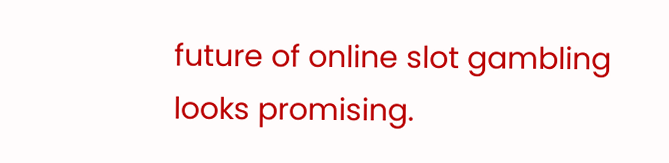future of online slot gambling looks promising.